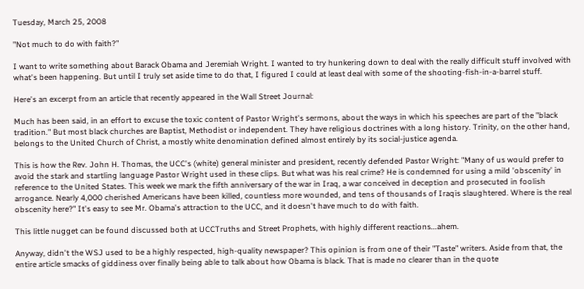Tuesday, March 25, 2008

"Not much to do with faith?"

I want to write something about Barack Obama and Jeremiah Wright. I wanted to try hunkering down to deal with the really difficult stuff involved with what's been happening. But until I truly set aside time to do that, I figured I could at least deal with some of the shooting-fish-in-a-barrel stuff.

Here's an excerpt from an article that recently appeared in the Wall Street Journal:

Much has been said, in an effort to excuse the toxic content of Pastor Wright's sermons, about the ways in which his speeches are part of the "black tradition." But most black churches are Baptist, Methodist or independent. They have religious doctrines with a long history. Trinity, on the other hand, belongs to the United Church of Christ, a mostly white denomination defined almost entirely by its social-justice agenda.

This is how the Rev. John H. Thomas, the UCC's (white) general minister and president, recently defended Pastor Wright: "Many of us would prefer to avoid the stark and startling language Pastor Wright used in these clips. But what was his real crime? He is condemned for using a mild 'obscenity' in reference to the United States. This week we mark the fifth anniversary of the war in Iraq, a war conceived in deception and prosecuted in foolish arrogance. Nearly 4,000 cherished Americans have been killed, countless more wounded, and tens of thousands of Iraqis slaughtered. Where is the real obscenity here?" It's easy to see Mr. Obama's attraction to the UCC, and it doesn't have much to do with faith.

This little nugget can be found discussed both at UCCTruths and Street Prophets, with highly different reactions...ahem.

Anyway, didn't the WSJ used to be a highly respected, high-quality newspaper? This opinion is from one of their "Taste" writers. Aside from that, the entire article smacks of giddiness over finally being able to talk about how Obama is black. That is made no clearer than in the quote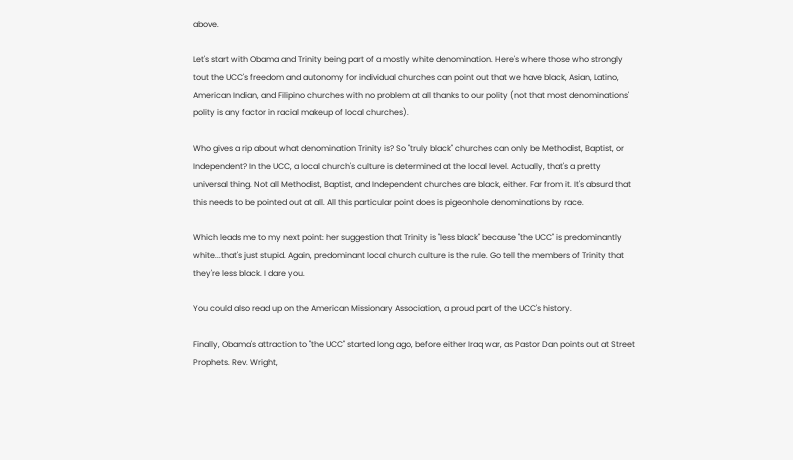above.

Let's start with Obama and Trinity being part of a mostly white denomination. Here's where those who strongly tout the UCC's freedom and autonomy for individual churches can point out that we have black, Asian, Latino, American Indian, and Filipino churches with no problem at all thanks to our polity (not that most denominations' polity is any factor in racial makeup of local churches).

Who gives a rip about what denomination Trinity is? So "truly black" churches can only be Methodist, Baptist, or Independent? In the UCC, a local church's culture is determined at the local level. Actually, that's a pretty universal thing. Not all Methodist, Baptist, and Independent churches are black, either. Far from it. It's absurd that this needs to be pointed out at all. All this particular point does is pigeonhole denominations by race.

Which leads me to my next point: her suggestion that Trinity is "less black" because "the UCC" is predominantly white...that's just stupid. Again, predominant local church culture is the rule. Go tell the members of Trinity that they're less black. I dare you.

You could also read up on the American Missionary Association, a proud part of the UCC's history.

Finally, Obama's attraction to "the UCC" started long ago, before either Iraq war, as Pastor Dan points out at Street Prophets. Rev. Wright,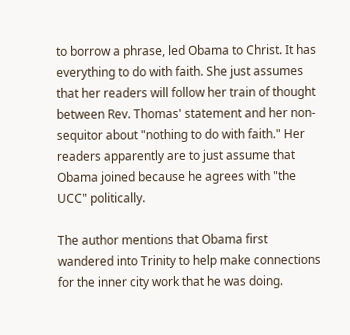to borrow a phrase, led Obama to Christ. It has everything to do with faith. She just assumes that her readers will follow her train of thought between Rev. Thomas' statement and her non-sequitor about "nothing to do with faith." Her readers apparently are to just assume that Obama joined because he agrees with "the UCC" politically.

The author mentions that Obama first wandered into Trinity to help make connections for the inner city work that he was doing.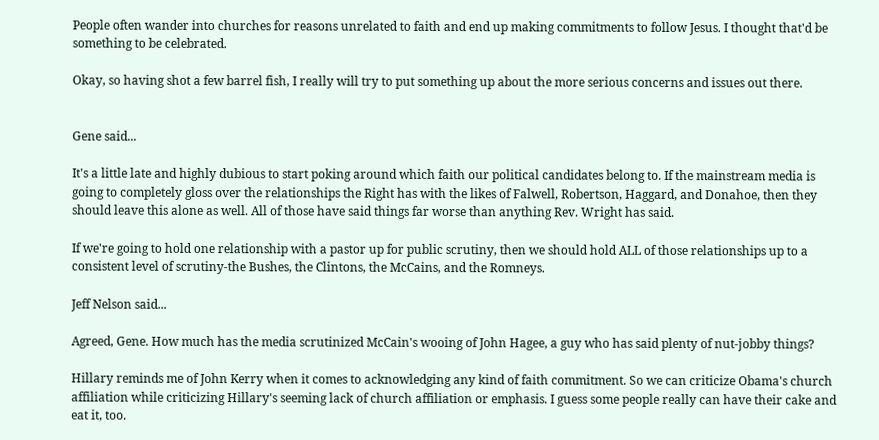People often wander into churches for reasons unrelated to faith and end up making commitments to follow Jesus. I thought that'd be something to be celebrated.

Okay, so having shot a few barrel fish, I really will try to put something up about the more serious concerns and issues out there.


Gene said...

It's a little late and highly dubious to start poking around which faith our political candidates belong to. If the mainstream media is going to completely gloss over the relationships the Right has with the likes of Falwell, Robertson, Haggard, and Donahoe, then they should leave this alone as well. All of those have said things far worse than anything Rev. Wright has said.

If we're going to hold one relationship with a pastor up for public scrutiny, then we should hold ALL of those relationships up to a consistent level of scrutiny-the Bushes, the Clintons, the McCains, and the Romneys.

Jeff Nelson said...

Agreed, Gene. How much has the media scrutinized McCain's wooing of John Hagee, a guy who has said plenty of nut-jobby things?

Hillary reminds me of John Kerry when it comes to acknowledging any kind of faith commitment. So we can criticize Obama's church affiliation while criticizing Hillary's seeming lack of church affiliation or emphasis. I guess some people really can have their cake and eat it, too.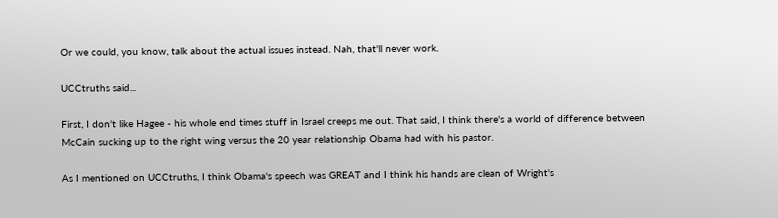Or we could, you know, talk about the actual issues instead. Nah, that'll never work.

UCCtruths said...

First, I don't like Hagee - his whole end times stuff in Israel creeps me out. That said, I think there's a world of difference between McCain sucking up to the right wing versus the 20 year relationship Obama had with his pastor.

As I mentioned on UCCtruths, I think Obama's speech was GREAT and I think his hands are clean of Wright's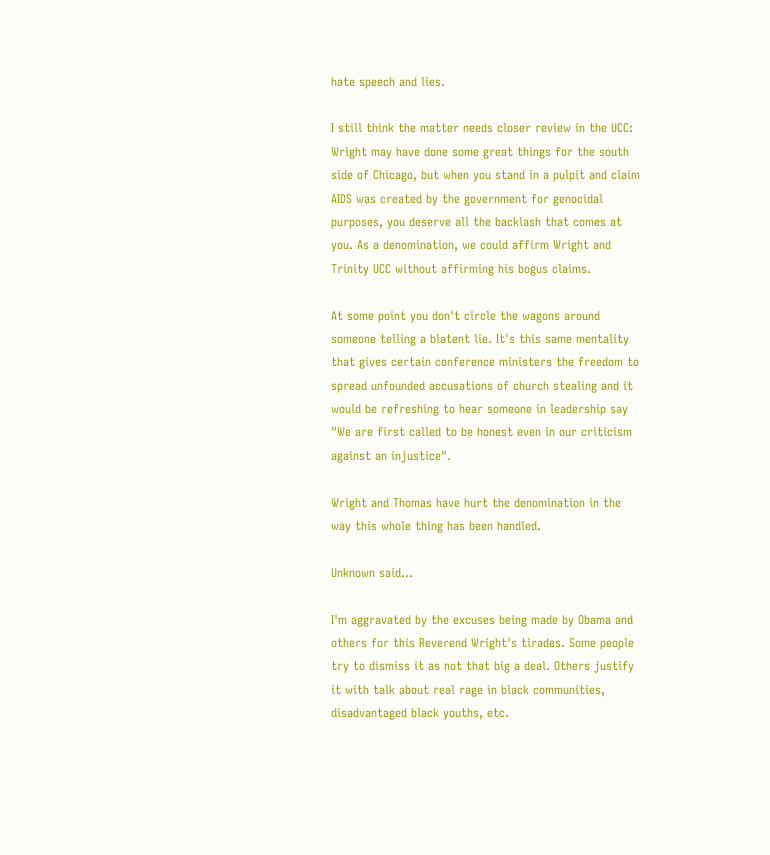hate speech and lies.

I still think the matter needs closer review in the UCC: Wright may have done some great things for the south side of Chicago, but when you stand in a pulpit and claim AIDS was created by the government for genocidal purposes, you deserve all the backlash that comes at you. As a denomination, we could affirm Wright and Trinity UCC without affirming his bogus claims.

At some point you don't circle the wagons around someone telling a blatent lie. It's this same mentality that gives certain conference ministers the freedom to spread unfounded accusations of church stealing and it would be refreshing to hear someone in leadership say "We are first called to be honest even in our criticism against an injustice".

Wright and Thomas have hurt the denomination in the way this whole thing has been handled.

Unknown said...

I'm aggravated by the excuses being made by Obama and others for this Reverend Wright's tirades. Some people try to dismiss it as not that big a deal. Others justify it with talk about real rage in black communities, disadvantaged black youths, etc.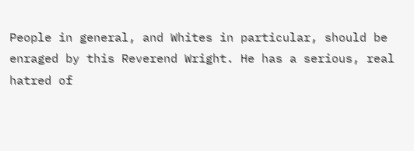People in general, and Whites in particular, should be enraged by this Reverend Wright. He has a serious, real hatred of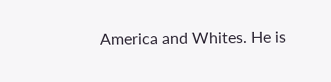America and Whites. He is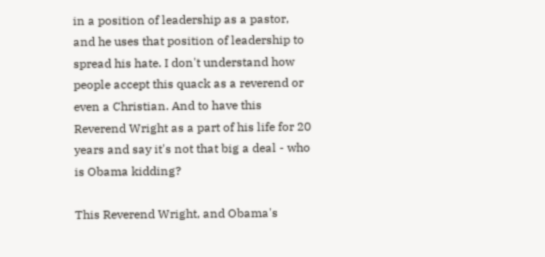in a position of leadership as a pastor, and he uses that position of leadership to spread his hate. I don't understand how people accept this quack as a reverend or even a Christian. And to have this Reverend Wright as a part of his life for 20 years and say it's not that big a deal - who is Obama kidding?

This Reverend Wright, and Obama's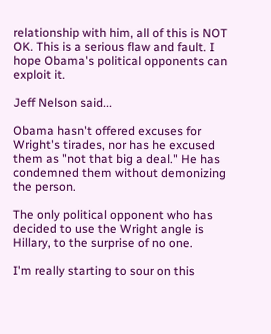relationship with him, all of this is NOT OK. This is a serious flaw and fault. I hope Obama's political opponents can exploit it.

Jeff Nelson said...

Obama hasn't offered excuses for Wright's tirades, nor has he excused them as "not that big a deal." He has condemned them without demonizing the person.

The only political opponent who has decided to use the Wright angle is Hillary, to the surprise of no one.

I'm really starting to sour on this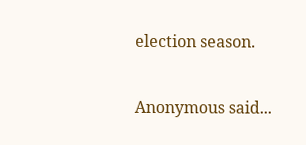election season.

Anonymous said...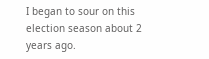I began to sour on this election season about 2 years ago.